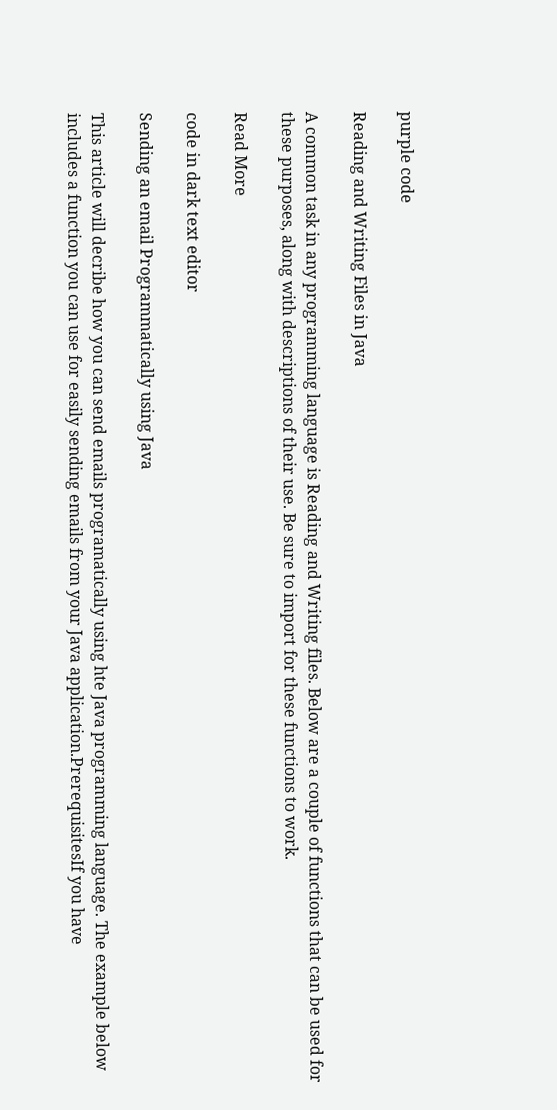purple code

Reading and Writing Files in Java

A common task in any programming language is Reading and Writing files. Below are a couple of functions that can be used for these purposes, along with descriptions of their use. Be sure to import for these functions to work.

Read More

code in dark text editor

Sending an email Programmatically using Java

This article will decribe how you can send emails programatically using hte Java programming language. The example below includes a function you can use for easily sending emails from your Java application.PrerequisitesIf you have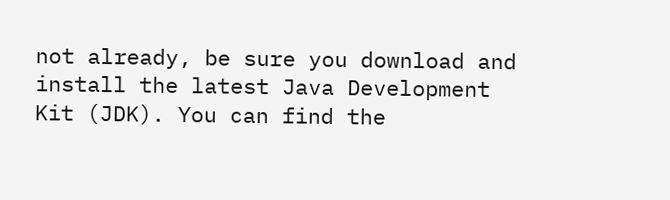not already, be sure you download and install the latest Java Development Kit (JDK). You can find the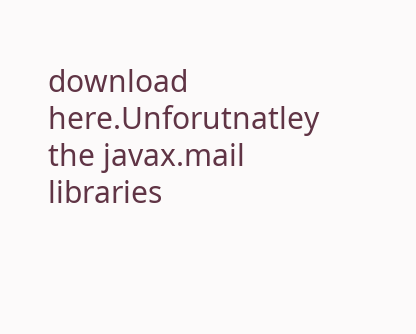download here.Unforutnatley the javax.mail libraries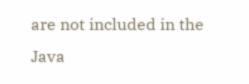are not included in the Java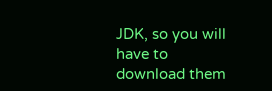JDK, so you will have to download them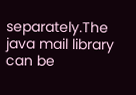separately.The java mail library can be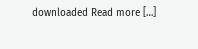downloaded Read more […]